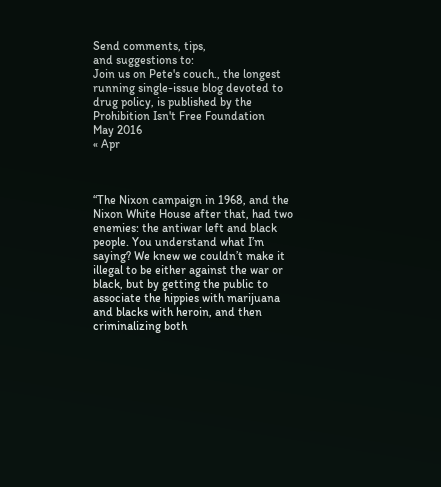Send comments, tips,
and suggestions to:
Join us on Pete's couch., the longest running single-issue blog devoted to drug policy, is published by the Prohibition Isn't Free Foundation
May 2016
« Apr



“The Nixon campaign in 1968, and the Nixon White House after that, had two enemies: the antiwar left and black people. You understand what I’m saying? We knew we couldn’t make it illegal to be either against the war or black, but by getting the public to associate the hippies with marijuana and blacks with heroin, and then criminalizing both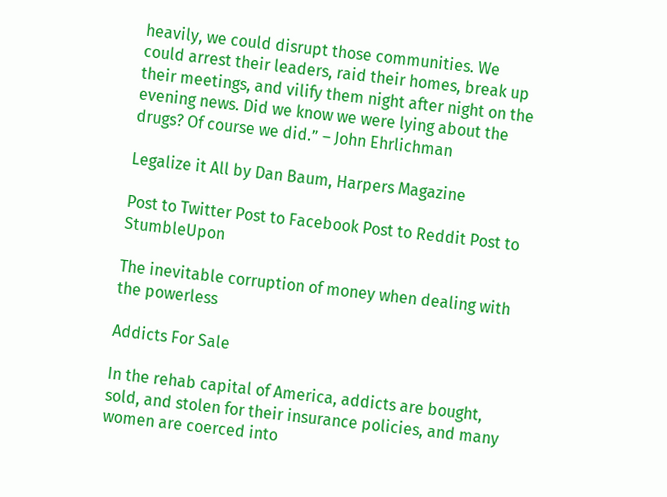heavily, we could disrupt those communities. We could arrest their leaders, raid their homes, break up their meetings, and vilify them night after night on the evening news. Did we know we were lying about the drugs? Of course we did.” – John Ehrlichman

Legalize it All by Dan Baum, Harpers Magazine

Post to Twitter Post to Facebook Post to Reddit Post to StumbleUpon

The inevitable corruption of money when dealing with the powerless

Addicts For Sale

In the rehab capital of America, addicts are bought, sold, and stolen for their insurance policies, and many women are coerced into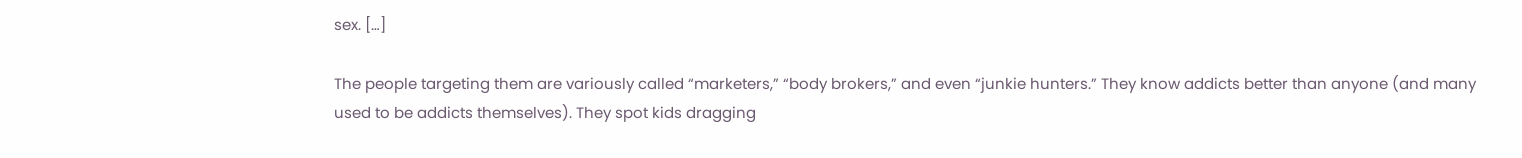sex. […]

The people targeting them are variously called “marketers,” “body brokers,” and even “junkie hunters.” They know addicts better than anyone (and many used to be addicts themselves). They spot kids dragging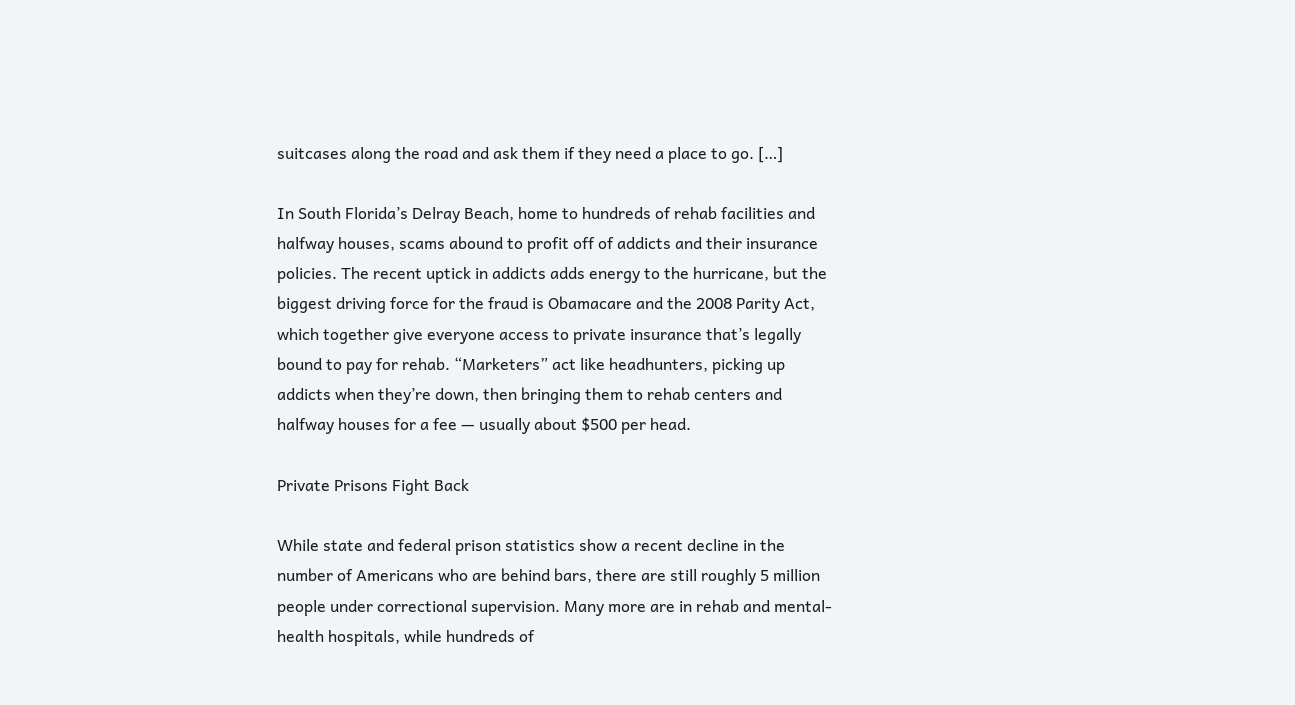suitcases along the road and ask them if they need a place to go. […]

In South Florida’s Delray Beach, home to hundreds of rehab facilities and halfway houses, scams abound to profit off of addicts and their insurance policies. The recent uptick in addicts adds energy to the hurricane, but the biggest driving force for the fraud is Obamacare and the 2008 Parity Act, which together give everyone access to private insurance that’s legally bound to pay for rehab. “Marketers” act like headhunters, picking up addicts when they’re down, then bringing them to rehab centers and halfway houses for a fee — usually about $500 per head.

Private Prisons Fight Back

While state and federal prison statistics show a recent decline in the number of Americans who are behind bars, there are still roughly 5 million people under correctional supervision. Many more are in rehab and mental-health hospitals, while hundreds of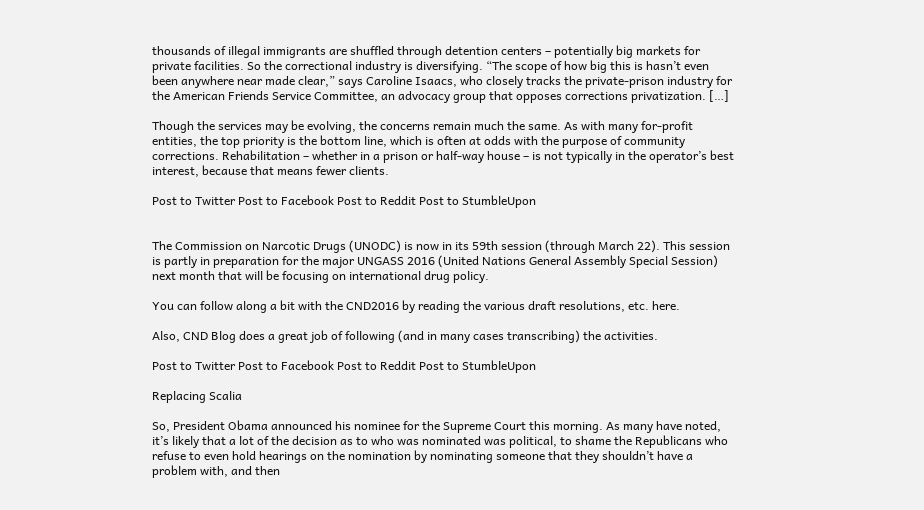thousands of illegal immigrants are shuffled through detention centers – potentially big markets for private facilities. So the correctional industry is diversifying. “The scope of how big this is hasn’t even been anywhere near made clear,” says Caroline Isaacs, who closely tracks the private-prison industry for the American Friends Service Committee, an advocacy group that opposes corrections privatization. […]

Though the services may be evolving, the concerns remain much the same. As with many for-profit entities, the top priority is the bottom line, which is often at odds with the purpose of community corrections. Rehabilitation – whether in a prison or half-way house – is not typically in the operator’s best interest, because that means fewer clients.

Post to Twitter Post to Facebook Post to Reddit Post to StumbleUpon


The Commission on Narcotic Drugs (UNODC) is now in its 59th session (through March 22). This session is partly in preparation for the major UNGASS 2016 (United Nations General Assembly Special Session) next month that will be focusing on international drug policy.

You can follow along a bit with the CND2016 by reading the various draft resolutions, etc. here.

Also, CND Blog does a great job of following (and in many cases transcribing) the activities.

Post to Twitter Post to Facebook Post to Reddit Post to StumbleUpon

Replacing Scalia

So, President Obama announced his nominee for the Supreme Court this morning. As many have noted, it’s likely that a lot of the decision as to who was nominated was political, to shame the Republicans who refuse to even hold hearings on the nomination by nominating someone that they shouldn’t have a problem with, and then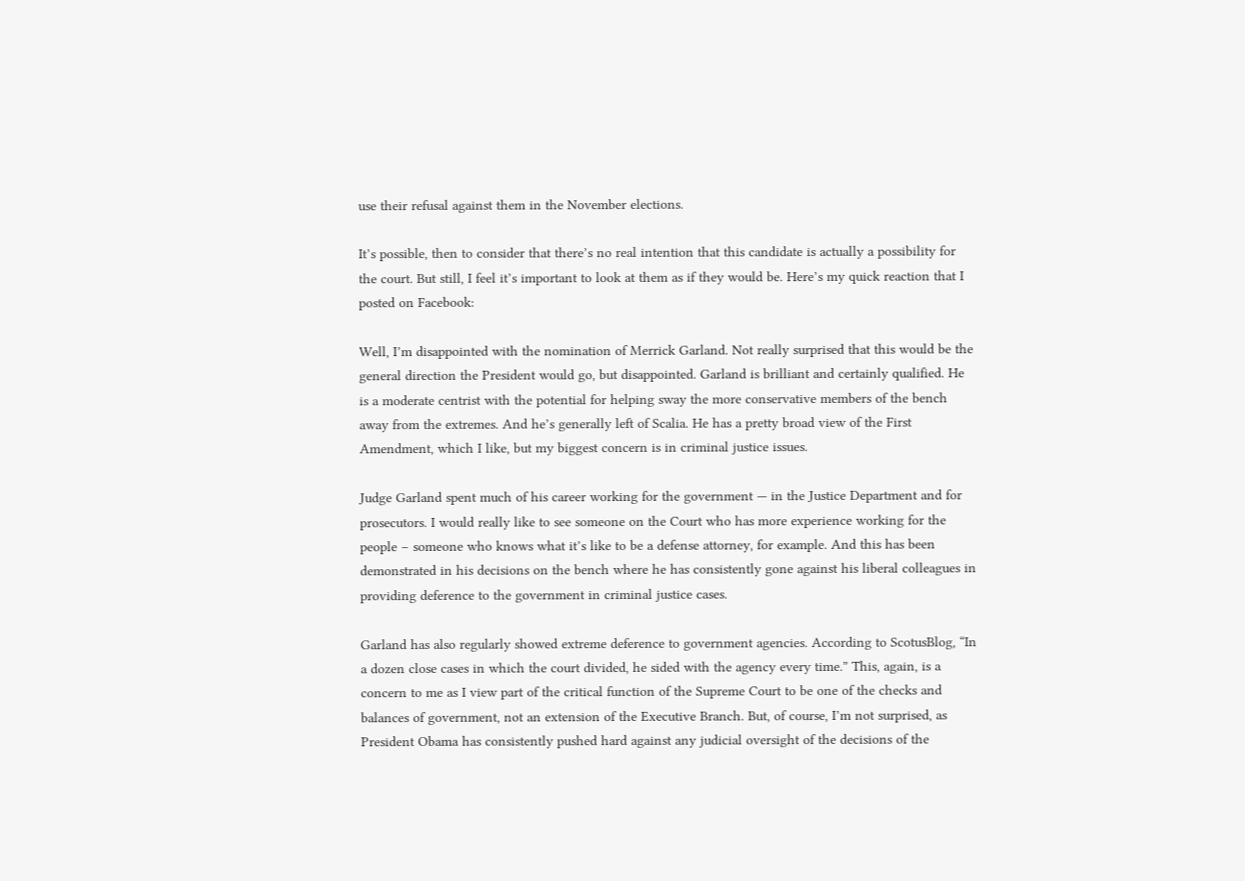use their refusal against them in the November elections.

It’s possible, then to consider that there’s no real intention that this candidate is actually a possibility for the court. But still, I feel it’s important to look at them as if they would be. Here’s my quick reaction that I posted on Facebook:

Well, I’m disappointed with the nomination of Merrick Garland. Not really surprised that this would be the general direction the President would go, but disappointed. Garland is brilliant and certainly qualified. He is a moderate centrist with the potential for helping sway the more conservative members of the bench away from the extremes. And he’s generally left of Scalia. He has a pretty broad view of the First Amendment, which I like, but my biggest concern is in criminal justice issues.

Judge Garland spent much of his career working for the government — in the Justice Department and for prosecutors. I would really like to see someone on the Court who has more experience working for the people – someone who knows what it’s like to be a defense attorney, for example. And this has been demonstrated in his decisions on the bench where he has consistently gone against his liberal colleagues in providing deference to the government in criminal justice cases.

Garland has also regularly showed extreme deference to government agencies. According to ScotusBlog, “In a dozen close cases in which the court divided, he sided with the agency every time.” This, again, is a concern to me as I view part of the critical function of the Supreme Court to be one of the checks and balances of government, not an extension of the Executive Branch. But, of course, I’m not surprised, as President Obama has consistently pushed hard against any judicial oversight of the decisions of the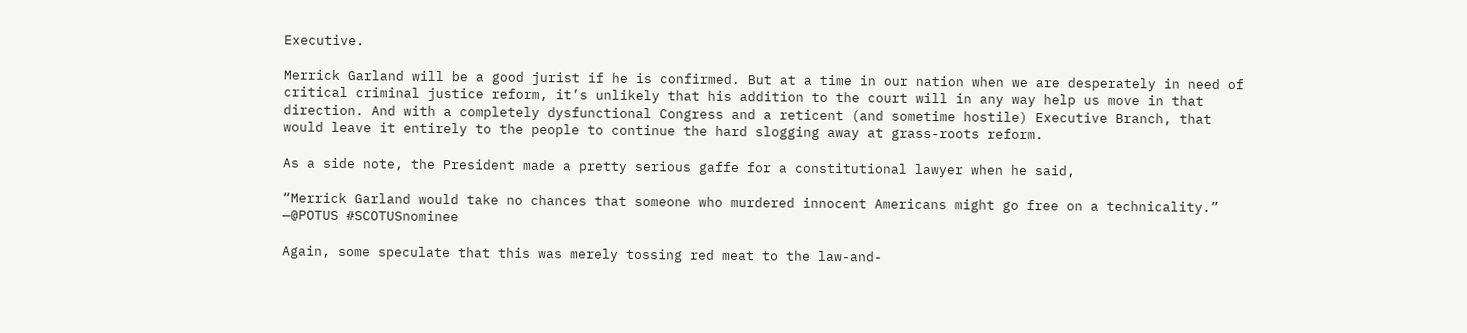Executive.

Merrick Garland will be a good jurist if he is confirmed. But at a time in our nation when we are desperately in need of critical criminal justice reform, it’s unlikely that his addition to the court will in any way help us move in that direction. And with a completely dysfunctional Congress and a reticent (and sometime hostile) Executive Branch, that would leave it entirely to the people to continue the hard slogging away at grass-roots reform.

As a side note, the President made a pretty serious gaffe for a constitutional lawyer when he said,

“Merrick Garland would take no chances that someone who murdered innocent Americans might go free on a technicality.” —@POTUS #SCOTUSnominee

Again, some speculate that this was merely tossing red meat to the law-and-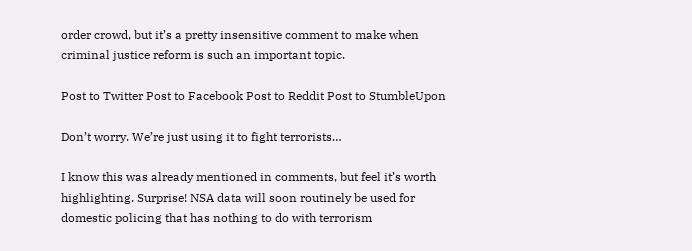order crowd, but it’s a pretty insensitive comment to make when criminal justice reform is such an important topic.

Post to Twitter Post to Facebook Post to Reddit Post to StumbleUpon

Don’t worry. We’re just using it to fight terrorists…

I know this was already mentioned in comments, but feel it’s worth highlighting. Surprise! NSA data will soon routinely be used for domestic policing that has nothing to do with terrorism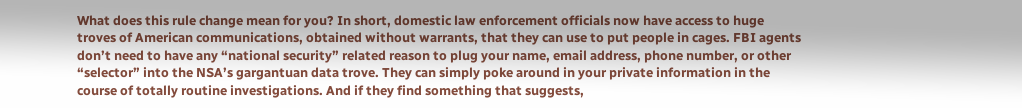What does this rule change mean for you? In short, domestic law enforcement officials now have access to huge troves of American communications, obtained without warrants, that they can use to put people in cages. FBI agents don’t need to have any “national security” related reason to plug your name, email address, phone number, or other “selector” into the NSA’s gargantuan data trove. They can simply poke around in your private information in the course of totally routine investigations. And if they find something that suggests,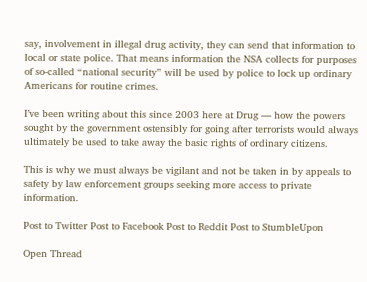say, involvement in illegal drug activity, they can send that information to local or state police. That means information the NSA collects for purposes of so-called “national security” will be used by police to lock up ordinary Americans for routine crimes.

I’ve been writing about this since 2003 here at Drug — how the powers sought by the government ostensibly for going after terrorists would always ultimately be used to take away the basic rights of ordinary citizens.

This is why we must always be vigilant and not be taken in by appeals to safety by law enforcement groups seeking more access to private information.

Post to Twitter Post to Facebook Post to Reddit Post to StumbleUpon

Open Thread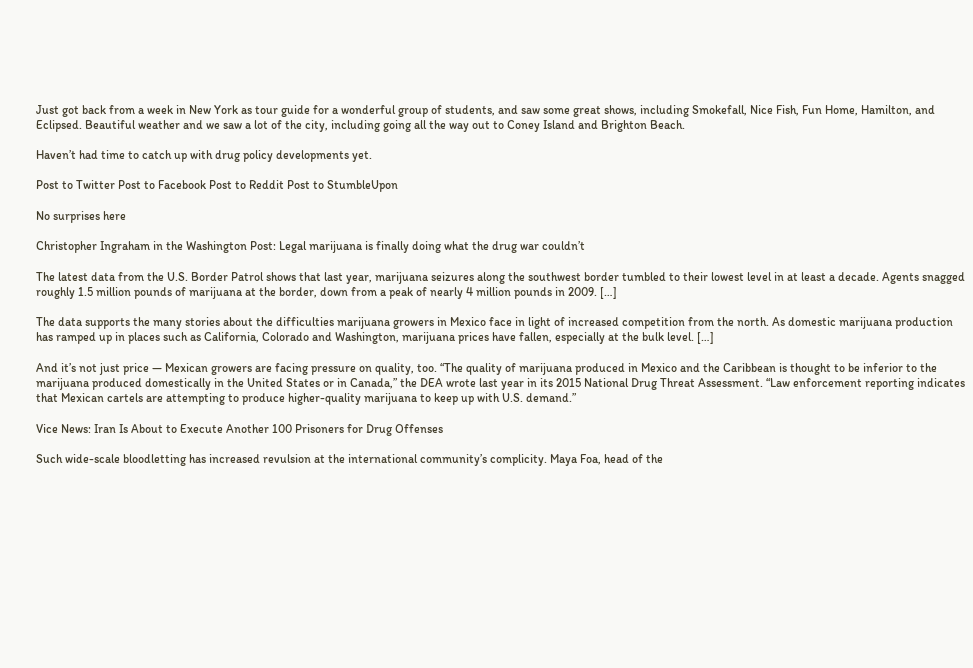Just got back from a week in New York as tour guide for a wonderful group of students, and saw some great shows, including Smokefall, Nice Fish, Fun Home, Hamilton, and Eclipsed. Beautiful weather and we saw a lot of the city, including going all the way out to Coney Island and Brighton Beach.

Haven’t had time to catch up with drug policy developments yet.

Post to Twitter Post to Facebook Post to Reddit Post to StumbleUpon

No surprises here

Christopher Ingraham in the Washington Post: Legal marijuana is finally doing what the drug war couldn’t

The latest data from the U.S. Border Patrol shows that last year, marijuana seizures along the southwest border tumbled to their lowest level in at least a decade. Agents snagged roughly 1.5 million pounds of marijuana at the border, down from a peak of nearly 4 million pounds in 2009. […]

The data supports the many stories about the difficulties marijuana growers in Mexico face in light of increased competition from the north. As domestic marijuana production has ramped up in places such as California, Colorado and Washington, marijuana prices have fallen, especially at the bulk level. […]

And it’s not just price — Mexican growers are facing pressure on quality, too. “The quality of marijuana produced in Mexico and the Caribbean is thought to be inferior to the marijuana produced domestically in the United States or in Canada,” the DEA wrote last year in its 2015 National Drug Threat Assessment. “Law enforcement reporting indicates that Mexican cartels are attempting to produce higher-quality marijuana to keep up with U.S. demand.”

Vice News: Iran Is About to Execute Another 100 Prisoners for Drug Offenses

Such wide-scale bloodletting has increased revulsion at the international community’s complicity. Maya Foa, head of the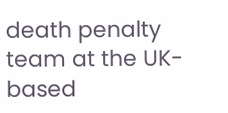death penalty team at the UK-based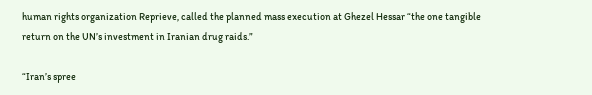human rights organization Reprieve, called the planned mass execution at Ghezel Hessar “the one tangible return on the UN’s investment in Iranian drug raids.”

“Iran’s spree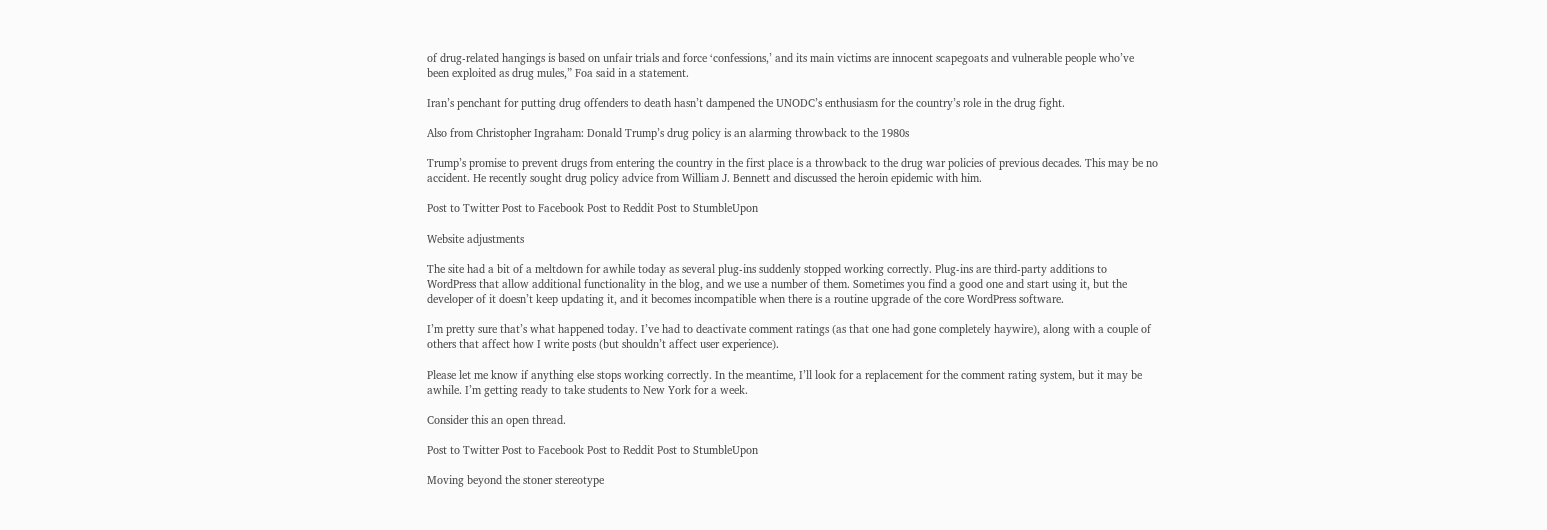of drug-related hangings is based on unfair trials and force ‘confessions,’ and its main victims are innocent scapegoats and vulnerable people who’ve been exploited as drug mules,” Foa said in a statement.

Iran’s penchant for putting drug offenders to death hasn’t dampened the UNODC’s enthusiasm for the country’s role in the drug fight.

Also from Christopher Ingraham: Donald Trump’s drug policy is an alarming throwback to the 1980s

Trump’s promise to prevent drugs from entering the country in the first place is a throwback to the drug war policies of previous decades. This may be no accident. He recently sought drug policy advice from William J. Bennett and discussed the heroin epidemic with him.

Post to Twitter Post to Facebook Post to Reddit Post to StumbleUpon

Website adjustments

The site had a bit of a meltdown for awhile today as several plug-ins suddenly stopped working correctly. Plug-ins are third-party additions to WordPress that allow additional functionality in the blog, and we use a number of them. Sometimes you find a good one and start using it, but the developer of it doesn’t keep updating it, and it becomes incompatible when there is a routine upgrade of the core WordPress software.

I’m pretty sure that’s what happened today. I’ve had to deactivate comment ratings (as that one had gone completely haywire), along with a couple of others that affect how I write posts (but shouldn’t affect user experience).

Please let me know if anything else stops working correctly. In the meantime, I’ll look for a replacement for the comment rating system, but it may be awhile. I’m getting ready to take students to New York for a week.

Consider this an open thread.

Post to Twitter Post to Facebook Post to Reddit Post to StumbleUpon

Moving beyond the stoner stereotype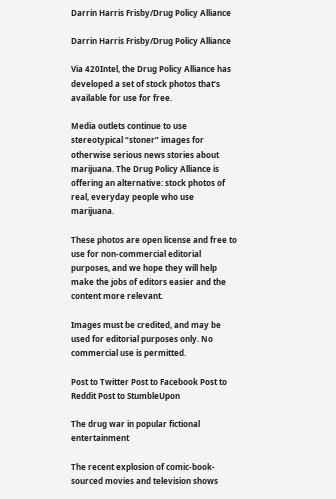Darrin Harris Frisby/Drug Policy Alliance

Darrin Harris Frisby/Drug Policy Alliance

Via 420Intel, the Drug Policy Alliance has developed a set of stock photos that’s available for use for free.

Media outlets continue to use stereotypical “stoner” images for otherwise serious news stories about marijuana. The Drug Policy Alliance is offering an alternative: stock photos of real, everyday people who use marijuana.

These photos are open license and free to use for non-commercial editorial purposes, and we hope they will help make the jobs of editors easier and the content more relevant.

Images must be credited, and may be used for editorial purposes only. No commercial use is permitted.

Post to Twitter Post to Facebook Post to Reddit Post to StumbleUpon

The drug war in popular fictional entertainment

The recent explosion of comic-book-sourced movies and television shows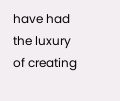have had the luxury of creating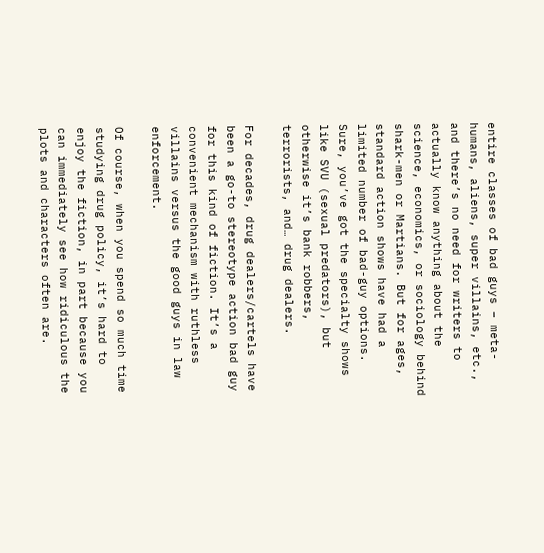entire classes of bad guys – meta-humans, aliens, super villains, etc., and there’s no need for writers to actually know anything about the science, economics, or sociology behind shark-men or Martians. But for ages, standard action shows have had a limited number of bad-guy options. Sure, you’ve got the specialty shows like SVU (sexual predators), but otherwise it’s bank robbers, terrorists, and… drug dealers.

For decades, drug dealers/cartels have been a go-to stereotype action bad guy for this kind of fiction. It’s a convenient mechanism with ruthless villains versus the good guys in law enforcement.

Of course, when you spend so much time studying drug policy, it’s hard to enjoy the fiction, in part because you can immediately see how ridiculous the plots and characters often are.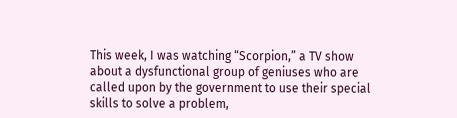This week, I was watching “Scorpion,” a TV show about a dysfunctional group of geniuses who are called upon by the government to use their special skills to solve a problem,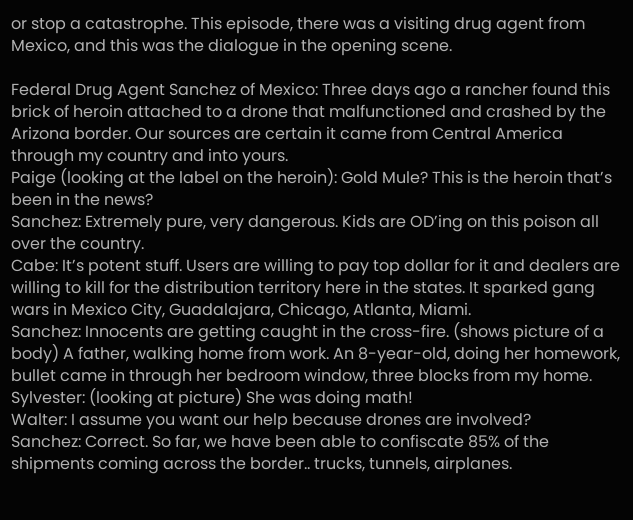or stop a catastrophe. This episode, there was a visiting drug agent from Mexico, and this was the dialogue in the opening scene.

Federal Drug Agent Sanchez of Mexico: Three days ago a rancher found this brick of heroin attached to a drone that malfunctioned and crashed by the Arizona border. Our sources are certain it came from Central America through my country and into yours.
Paige (looking at the label on the heroin): Gold Mule? This is the heroin that’s been in the news?
Sanchez: Extremely pure, very dangerous. Kids are OD’ing on this poison all over the country.
Cabe: It’s potent stuff. Users are willing to pay top dollar for it and dealers are willing to kill for the distribution territory here in the states. It sparked gang wars in Mexico City, Guadalajara, Chicago, Atlanta, Miami.
Sanchez: Innocents are getting caught in the cross-fire. (shows picture of a body) A father, walking home from work. An 8-year-old, doing her homework, bullet came in through her bedroom window, three blocks from my home.
Sylvester: (looking at picture) She was doing math!
Walter: I assume you want our help because drones are involved?
Sanchez: Correct. So far, we have been able to confiscate 85% of the shipments coming across the border.. trucks, tunnels, airplanes.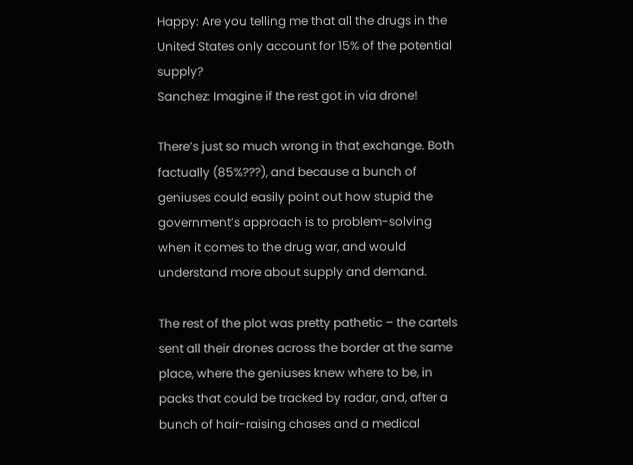Happy: Are you telling me that all the drugs in the United States only account for 15% of the potential supply?
Sanchez: Imagine if the rest got in via drone!

There’s just so much wrong in that exchange. Both factually (85%???), and because a bunch of geniuses could easily point out how stupid the government’s approach is to problem-solving when it comes to the drug war, and would understand more about supply and demand.

The rest of the plot was pretty pathetic – the cartels sent all their drones across the border at the same place, where the geniuses knew where to be, in packs that could be tracked by radar, and, after a bunch of hair-raising chases and a medical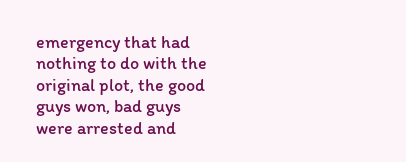emergency that had nothing to do with the original plot, the good guys won, bad guys were arrested and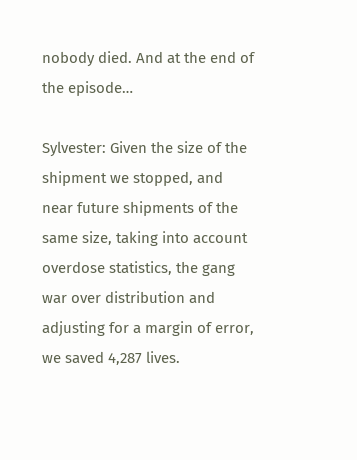nobody died. And at the end of the episode…

Sylvester: Given the size of the shipment we stopped, and near future shipments of the same size, taking into account overdose statistics, the gang war over distribution and adjusting for a margin of error, we saved 4,287 lives.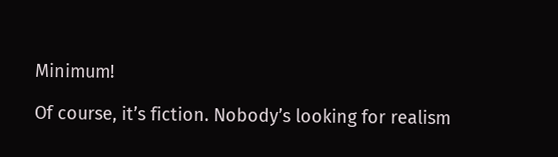Minimum!

Of course, it’s fiction. Nobody’s looking for realism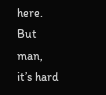here. But man, it’s hard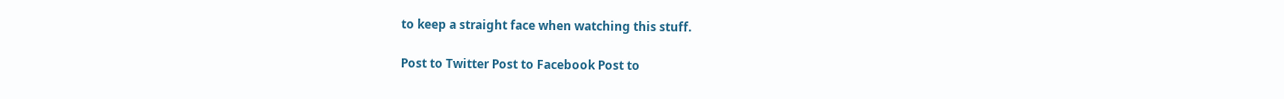to keep a straight face when watching this stuff.

Post to Twitter Post to Facebook Post to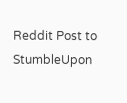Reddit Post to StumbleUpon